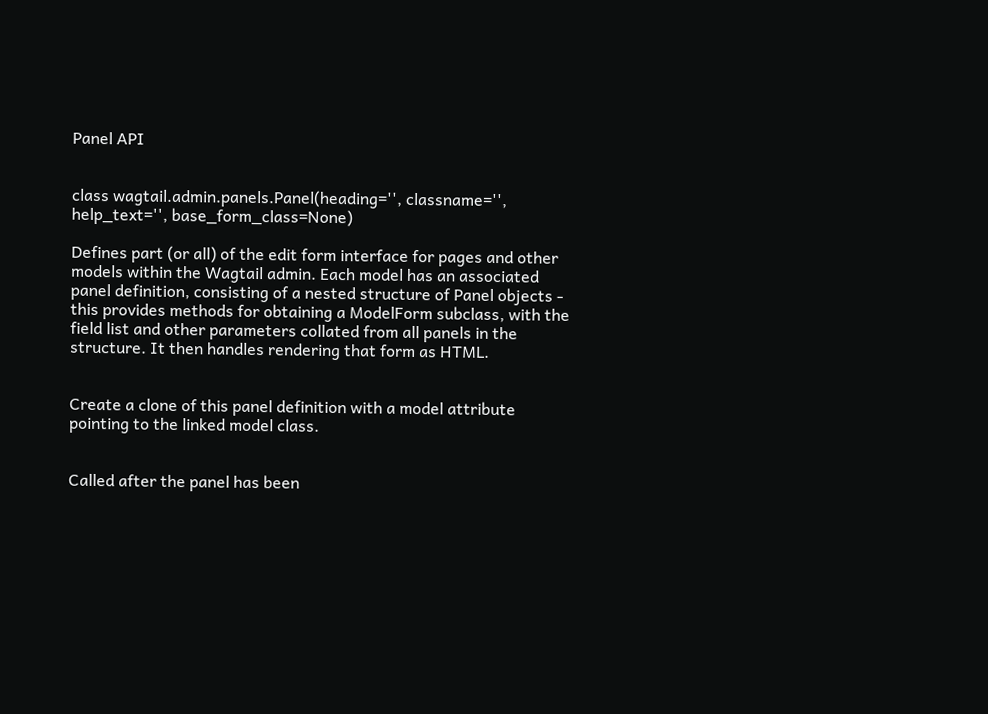Panel API


class wagtail.admin.panels.Panel(heading='', classname='', help_text='', base_form_class=None)

Defines part (or all) of the edit form interface for pages and other models within the Wagtail admin. Each model has an associated panel definition, consisting of a nested structure of Panel objects - this provides methods for obtaining a ModelForm subclass, with the field list and other parameters collated from all panels in the structure. It then handles rendering that form as HTML.


Create a clone of this panel definition with a model attribute pointing to the linked model class.


Called after the panel has been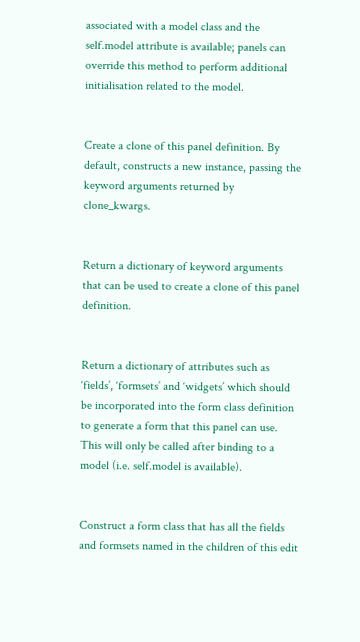associated with a model class and the self.model attribute is available; panels can override this method to perform additional initialisation related to the model.


Create a clone of this panel definition. By default, constructs a new instance, passing the keyword arguments returned by clone_kwargs.


Return a dictionary of keyword arguments that can be used to create a clone of this panel definition.


Return a dictionary of attributes such as ‘fields’, ‘formsets’ and ‘widgets’ which should be incorporated into the form class definition to generate a form that this panel can use. This will only be called after binding to a model (i.e. self.model is available).


Construct a form class that has all the fields and formsets named in the children of this edit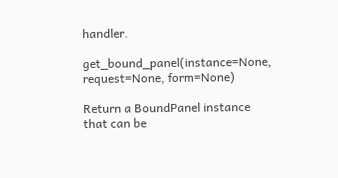handler.

get_bound_panel(instance=None, request=None, form=None)

Return a BoundPanel instance that can be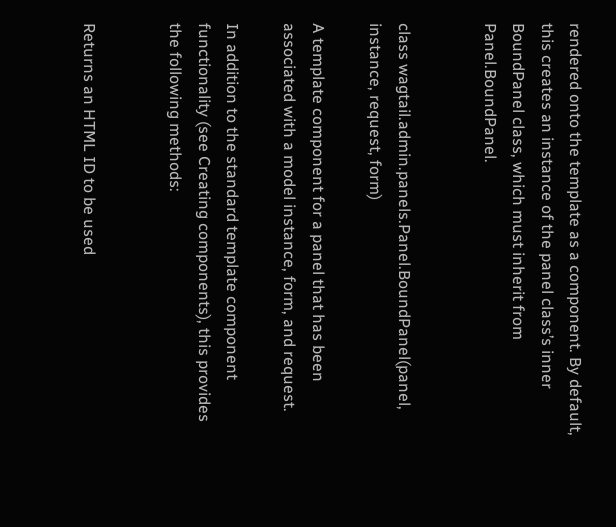rendered onto the template as a component. By default, this creates an instance of the panel class’s inner BoundPanel class, which must inherit from Panel.BoundPanel.


class wagtail.admin.panels.Panel.BoundPanel(panel, instance, request, form)

A template component for a panel that has been associated with a model instance, form, and request.

In addition to the standard template component functionality (see Creating components), this provides the following methods:


Returns an HTML ID to be used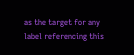as the target for any label referencing this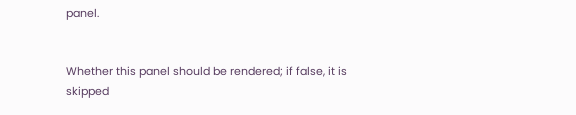panel.


Whether this panel should be rendered; if false, it is skipped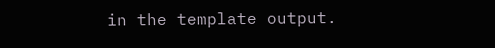in the template output.